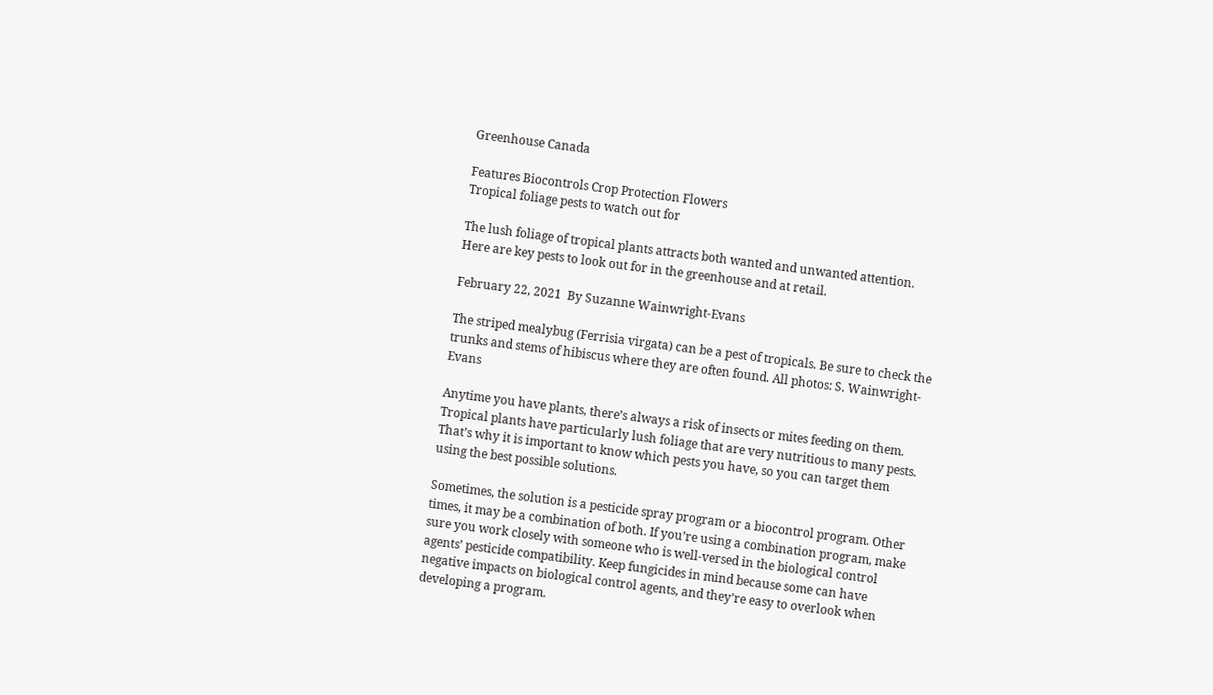Greenhouse Canada

Features Biocontrols Crop Protection Flowers
Tropical foliage pests to watch out for

The lush foliage of tropical plants attracts both wanted and unwanted attention. Here are key pests to look out for in the greenhouse and at retail.

February 22, 2021  By Suzanne Wainwright-Evans

The striped mealybug (Ferrisia virgata) can be a pest of tropicals. Be sure to check the trunks and stems of hibiscus where they are often found. All photos: S. Wainwright-Evans

Anytime you have plants, there’s always a risk of insects or mites feeding on them. Tropical plants have particularly lush foliage that are very nutritious to many pests. That’s why it is important to know which pests you have, so you can target them using the best possible solutions.

Sometimes, the solution is a pesticide spray program or a biocontrol program. Other times, it may be a combination of both. If you’re using a combination program, make sure you work closely with someone who is well-versed in the biological control agents’ pesticide compatibility. Keep fungicides in mind because some can have negative impacts on biological control agents, and they’re easy to overlook when developing a program.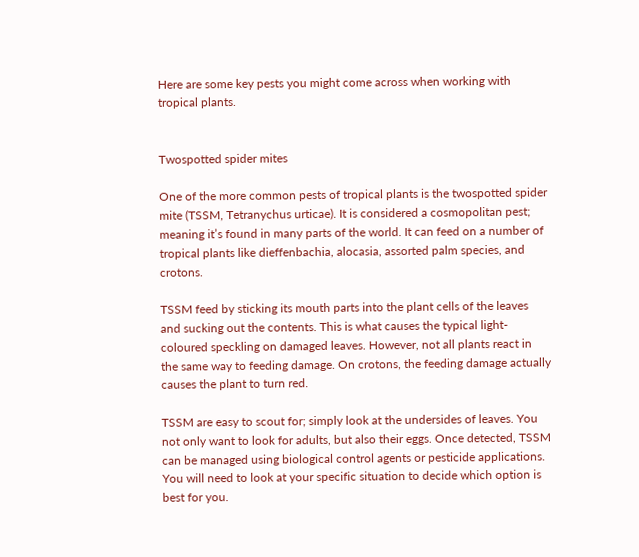Here are some key pests you might come across when working with tropical plants.


Twospotted spider mites

One of the more common pests of tropical plants is the twospotted spider mite (TSSM, Tetranychus urticae). It is considered a cosmopolitan pest; meaning it’s found in many parts of the world. It can feed on a number of tropical plants like dieffenbachia, alocasia, assorted palm species, and crotons.

TSSM feed by sticking its mouth parts into the plant cells of the leaves and sucking out the contents. This is what causes the typical light-coloured speckling on damaged leaves. However, not all plants react in the same way to feeding damage. On crotons, the feeding damage actually causes the plant to turn red.

TSSM are easy to scout for; simply look at the undersides of leaves. You not only want to look for adults, but also their eggs. Once detected, TSSM can be managed using biological control agents or pesticide applications. You will need to look at your specific situation to decide which option is best for you.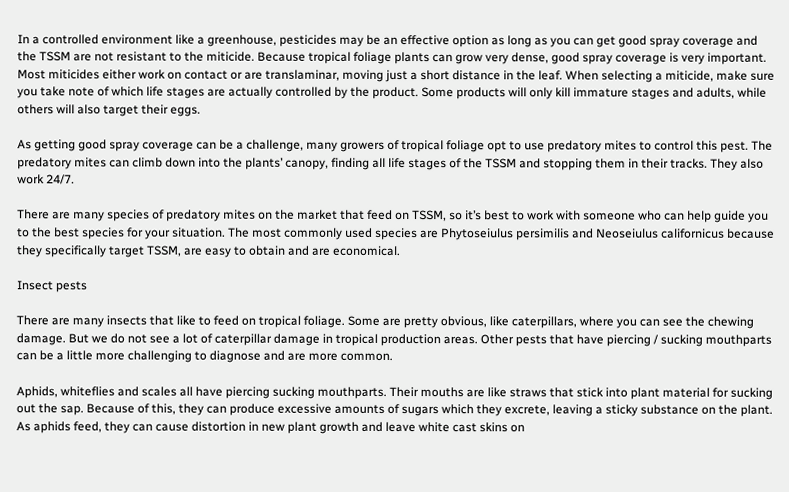In a controlled environment like a greenhouse, pesticides may be an effective option as long as you can get good spray coverage and the TSSM are not resistant to the miticide. Because tropical foliage plants can grow very dense, good spray coverage is very important. Most miticides either work on contact or are translaminar, moving just a short distance in the leaf. When selecting a miticide, make sure you take note of which life stages are actually controlled by the product. Some products will only kill immature stages and adults, while others will also target their eggs.

As getting good spray coverage can be a challenge, many growers of tropical foliage opt to use predatory mites to control this pest. The predatory mites can climb down into the plants’ canopy, finding all life stages of the TSSM and stopping them in their tracks. They also work 24/7.

There are many species of predatory mites on the market that feed on TSSM, so it’s best to work with someone who can help guide you to the best species for your situation. The most commonly used species are Phytoseiulus persimilis and Neoseiulus californicus because they specifically target TSSM, are easy to obtain and are economical.

Insect pests

There are many insects that like to feed on tropical foliage. Some are pretty obvious, like caterpillars, where you can see the chewing damage. But we do not see a lot of caterpillar damage in tropical production areas. Other pests that have piercing / sucking mouthparts can be a little more challenging to diagnose and are more common.

Aphids, whiteflies and scales all have piercing sucking mouthparts. Their mouths are like straws that stick into plant material for sucking out the sap. Because of this, they can produce excessive amounts of sugars which they excrete, leaving a sticky substance on the plant. As aphids feed, they can cause distortion in new plant growth and leave white cast skins on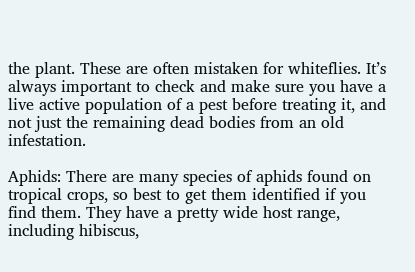the plant. These are often mistaken for whiteflies. It’s always important to check and make sure you have a live active population of a pest before treating it, and not just the remaining dead bodies from an old infestation.

Aphids: There are many species of aphids found on tropical crops, so best to get them identified if you find them. They have a pretty wide host range, including hibiscus,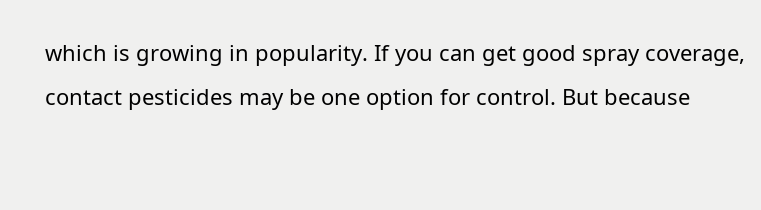which is growing in popularity. If you can get good spray coverage, contact pesticides may be one option for control. But because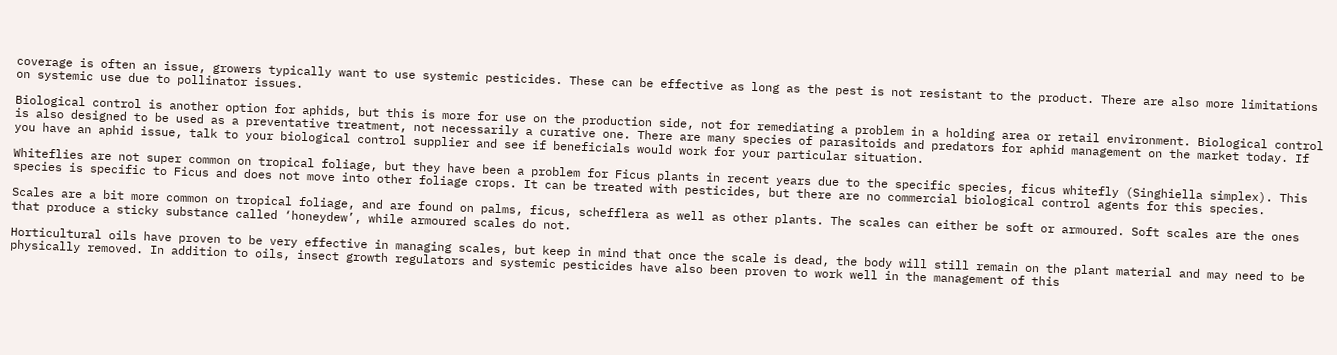coverage is often an issue, growers typically want to use systemic pesticides. These can be effective as long as the pest is not resistant to the product. There are also more limitations on systemic use due to pollinator issues.

Biological control is another option for aphids, but this is more for use on the production side, not for remediating a problem in a holding area or retail environment. Biological control is also designed to be used as a preventative treatment, not necessarily a curative one. There are many species of parasitoids and predators for aphid management on the market today. If you have an aphid issue, talk to your biological control supplier and see if beneficials would work for your particular situation.

Whiteflies are not super common on tropical foliage, but they have been a problem for Ficus plants in recent years due to the specific species, ficus whitefly (Singhiella simplex). This species is specific to Ficus and does not move into other foliage crops. It can be treated with pesticides, but there are no commercial biological control agents for this species.

Scales are a bit more common on tropical foliage, and are found on palms, ficus, schefflera as well as other plants. The scales can either be soft or armoured. Soft scales are the ones that produce a sticky substance called ‘honeydew’, while armoured scales do not.

Horticultural oils have proven to be very effective in managing scales, but keep in mind that once the scale is dead, the body will still remain on the plant material and may need to be physically removed. In addition to oils, insect growth regulators and systemic pesticides have also been proven to work well in the management of this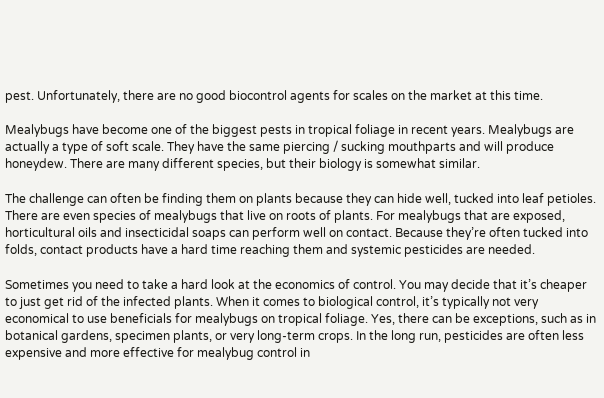pest. Unfortunately, there are no good biocontrol agents for scales on the market at this time.

Mealybugs have become one of the biggest pests in tropical foliage in recent years. Mealybugs are actually a type of soft scale. They have the same piercing / sucking mouthparts and will produce honeydew. There are many different species, but their biology is somewhat similar.

The challenge can often be finding them on plants because they can hide well, tucked into leaf petioles. There are even species of mealybugs that live on roots of plants. For mealybugs that are exposed, horticultural oils and insecticidal soaps can perform well on contact. Because they’re often tucked into folds, contact products have a hard time reaching them and systemic pesticides are needed.

Sometimes you need to take a hard look at the economics of control. You may decide that it’s cheaper to just get rid of the infected plants. When it comes to biological control, it’s typically not very economical to use beneficials for mealybugs on tropical foliage. Yes, there can be exceptions, such as in botanical gardens, specimen plants, or very long-term crops. In the long run, pesticides are often less expensive and more effective for mealybug control in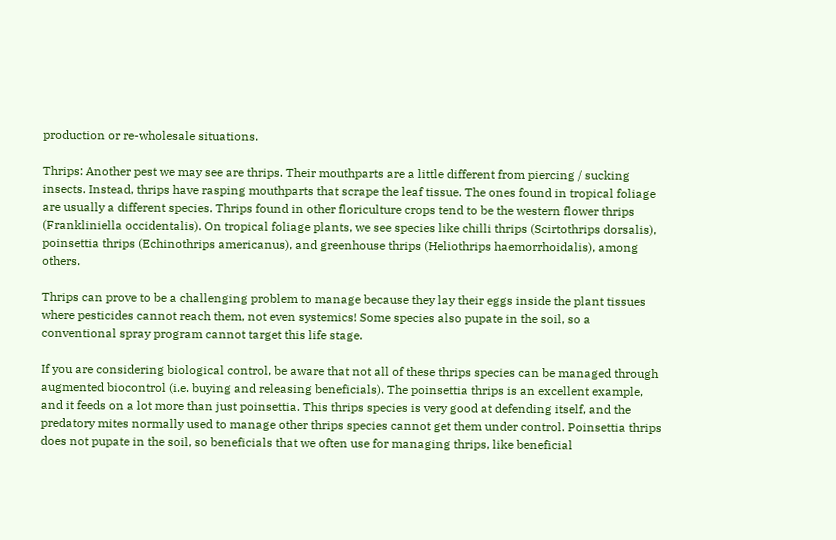production or re-wholesale situations.

Thrips: Another pest we may see are thrips. Their mouthparts are a little different from piercing / sucking insects. Instead, thrips have rasping mouthparts that scrape the leaf tissue. The ones found in tropical foliage are usually a different species. Thrips found in other floriculture crops tend to be the western flower thrips (Frankliniella occidentalis). On tropical foliage plants, we see species like chilli thrips (Scirtothrips dorsalis), poinsettia thrips (Echinothrips americanus), and greenhouse thrips (Heliothrips haemorrhoidalis), among others.

Thrips can prove to be a challenging problem to manage because they lay their eggs inside the plant tissues where pesticides cannot reach them, not even systemics! Some species also pupate in the soil, so a conventional spray program cannot target this life stage.

If you are considering biological control, be aware that not all of these thrips species can be managed through augmented biocontrol (i.e. buying and releasing beneficials). The poinsettia thrips is an excellent example, and it feeds on a lot more than just poinsettia. This thrips species is very good at defending itself, and the predatory mites normally used to manage other thrips species cannot get them under control. Poinsettia thrips does not pupate in the soil, so beneficials that we often use for managing thrips, like beneficial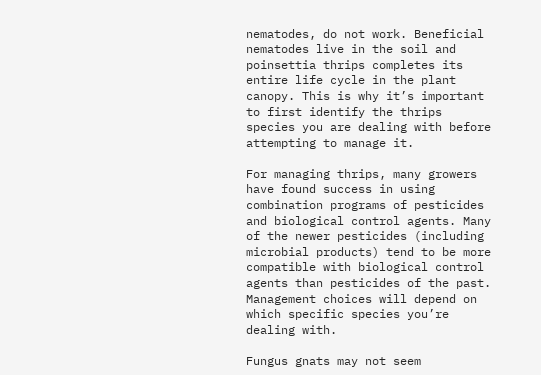nematodes, do not work. Beneficial nematodes live in the soil and poinsettia thrips completes its entire life cycle in the plant canopy. This is why it’s important to first identify the thrips species you are dealing with before attempting to manage it.

For managing thrips, many growers have found success in using combination programs of pesticides and biological control agents. Many of the newer pesticides (including microbial products) tend to be more compatible with biological control agents than pesticides of the past. Management choices will depend on which specific species you’re dealing with.

Fungus gnats may not seem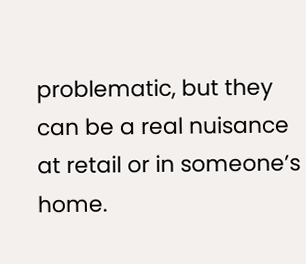problematic, but they can be a real nuisance at retail or in someone’s home.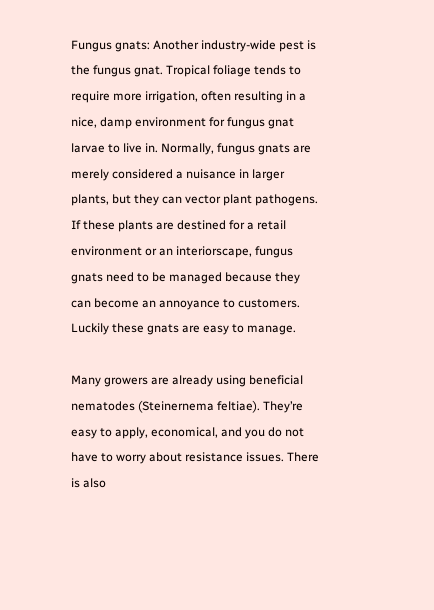Fungus gnats: Another industry-wide pest is the fungus gnat. Tropical foliage tends to require more irrigation, often resulting in a nice, damp environment for fungus gnat larvae to live in. Normally, fungus gnats are merely considered a nuisance in larger plants, but they can vector plant pathogens. If these plants are destined for a retail environment or an interiorscape, fungus gnats need to be managed because they can become an annoyance to customers. Luckily these gnats are easy to manage.

Many growers are already using beneficial nematodes (Steinernema feltiae). They’re easy to apply, economical, and you do not have to worry about resistance issues. There is also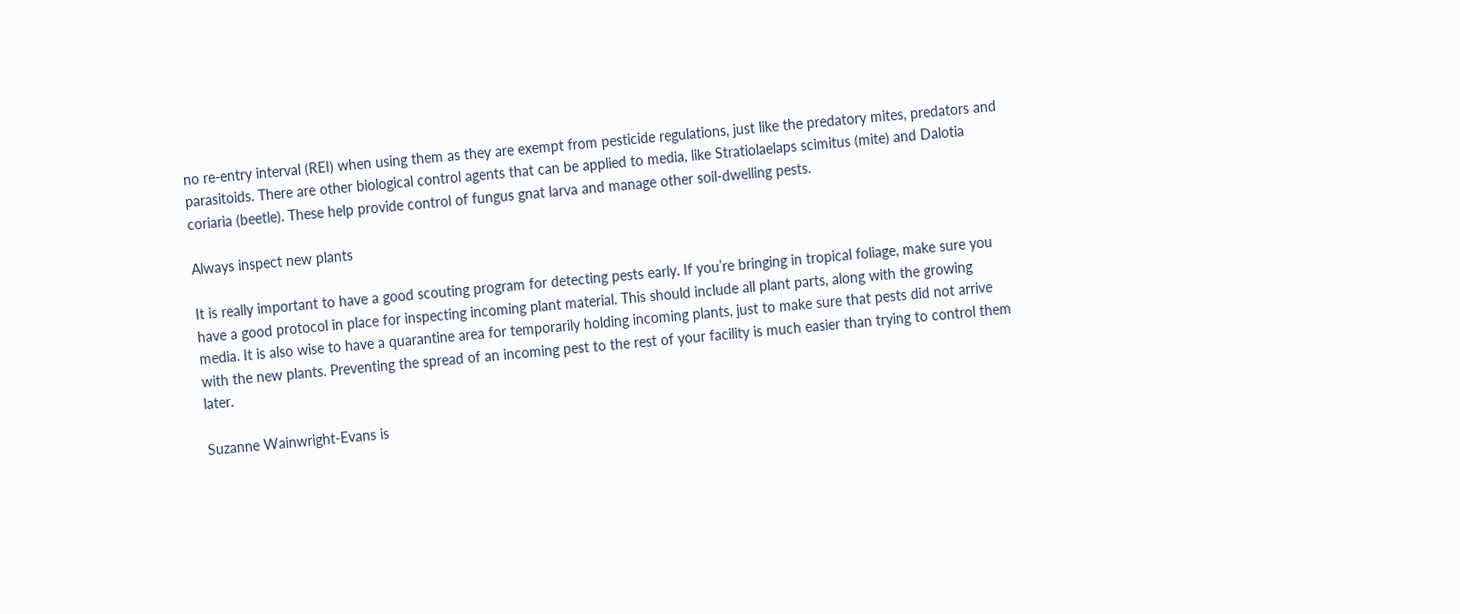no re-entry interval (REI) when using them as they are exempt from pesticide regulations, just like the predatory mites, predators and parasitoids. There are other biological control agents that can be applied to media, like Stratiolaelaps scimitus (mite) and Dalotia coriaria (beetle). These help provide control of fungus gnat larva and manage other soil-dwelling pests.

Always inspect new plants

It is really important to have a good scouting program for detecting pests early. If you’re bringing in tropical foliage, make sure you have a good protocol in place for inspecting incoming plant material. This should include all plant parts, along with the growing media. It is also wise to have a quarantine area for temporarily holding incoming plants, just to make sure that pests did not arrive with the new plants. Preventing the spread of an incoming pest to the rest of your facility is much easier than trying to control them later.

Suzanne Wainwright-Evans is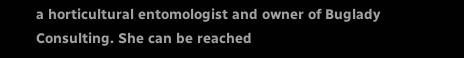a horticultural entomologist and owner of Buglady Consulting. She can be reached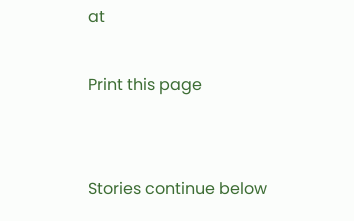at

Print this page


Stories continue below